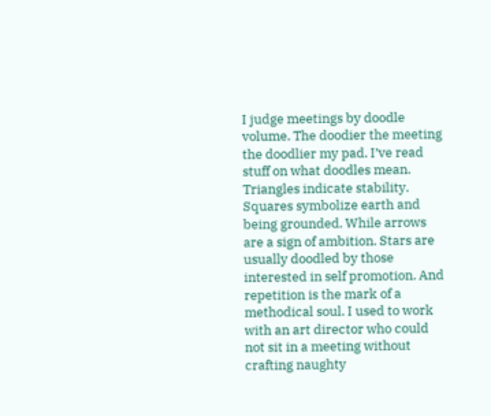I judge meetings by doodle volume. The doodier the meeting the doodlier my pad. I’ve read stuff on what doodles mean. Triangles indicate stability. Squares symbolize earth and being grounded. While arrows are a sign of ambition. Stars are usually doodled by those interested in self promotion. And repetition is the mark of a methodical soul. I used to work with an art director who could not sit in a meeting without crafting naughty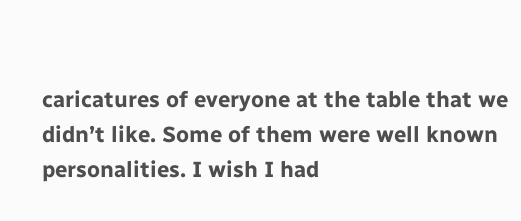caricatures of everyone at the table that we didn’t like. Some of them were well known personalities. I wish I had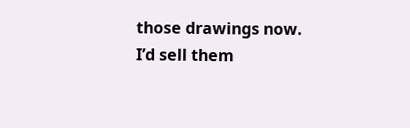those drawings now. I’d sell them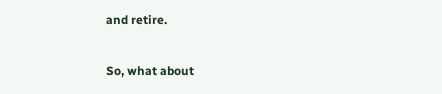and retire.

So, what about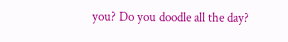you? Do you doodle all the day?